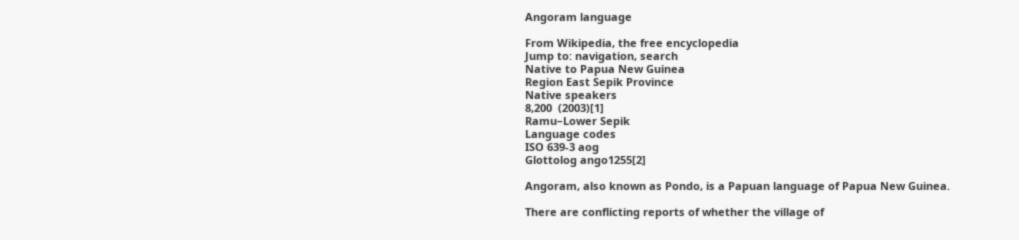Angoram language

From Wikipedia, the free encyclopedia
Jump to: navigation, search
Native to Papua New Guinea
Region East Sepik Province
Native speakers
8,200  (2003)[1]
Ramu–Lower Sepik
Language codes
ISO 639-3 aog
Glottolog ango1255[2]

Angoram, also known as Pondo, is a Papuan language of Papua New Guinea.

There are conflicting reports of whether the village of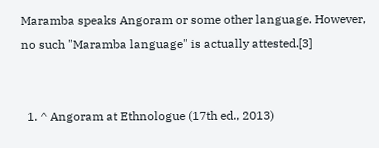Maramba speaks Angoram or some other language. However, no such "Maramba language" is actually attested.[3]


  1. ^ Angoram at Ethnologue (17th ed., 2013)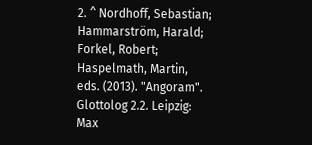2. ^ Nordhoff, Sebastian; Hammarström, Harald; Forkel, Robert; Haspelmath, Martin, eds. (2013). "Angoram". Glottolog 2.2. Leipzig: Max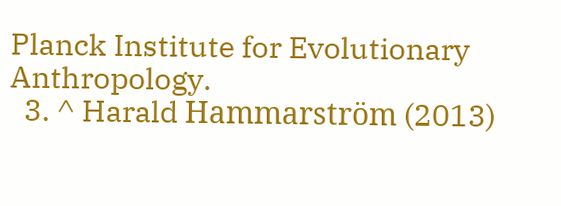Planck Institute for Evolutionary Anthropology.
  3. ^ Harald Hammarström (2013)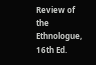Review of the Ethnologue, 16th Ed.